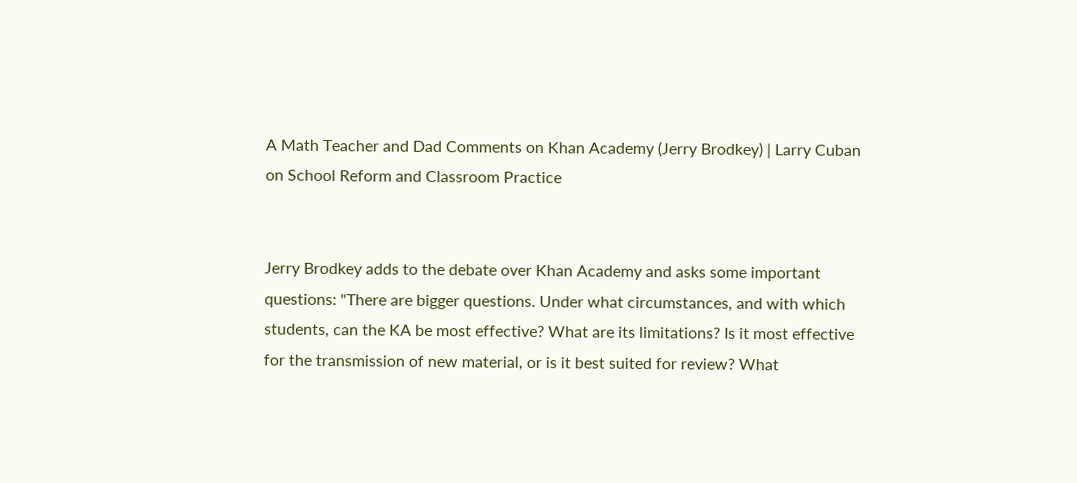A Math Teacher and Dad Comments on Khan Academy (Jerry Brodkey) | Larry Cuban on School Reform and Classroom Practice


Jerry Brodkey adds to the debate over Khan Academy and asks some important questions: "There are bigger questions. Under what circumstances, and with which students, can the KA be most effective? What are its limitations? Is it most effective for the transmission of new material, or is it best suited for review? What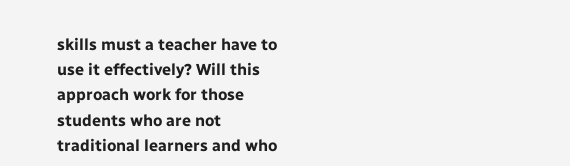skills must a teacher have to use it effectively? Will this approach work for those students who are not traditional learners and who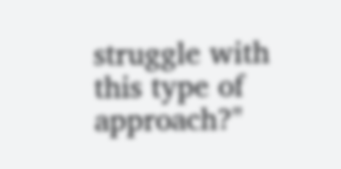struggle with this type of approach?"